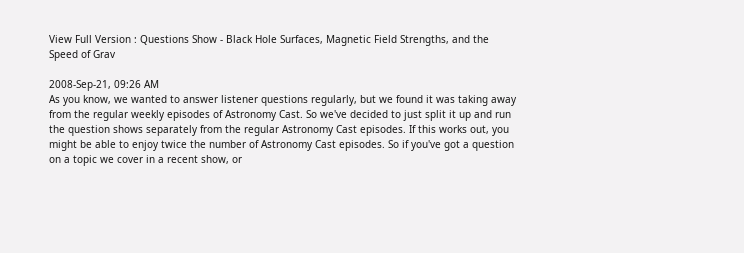View Full Version : Questions Show - Black Hole Surfaces, Magnetic Field Strengths, and the Speed of Grav

2008-Sep-21, 09:26 AM
As you know, we wanted to answer listener questions regularly, but we found it was taking away from the regular weekly episodes of Astronomy Cast. So we've decided to just split it up and run the question shows separately from the regular Astronomy Cast episodes. If this works out, you might be able to enjoy twice the number of Astronomy Cast episodes. So if you've got a question on a topic we cover in a recent show, or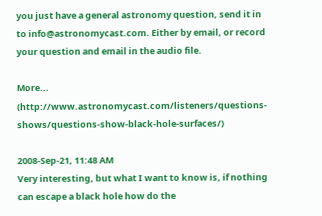you just have a general astronomy question, send it in to info@astronomycast.com. Either by email, or record your question and email in the audio file.

More... (http://www.astronomycast.com/listeners/questions-shows/questions-show-black-hole-surfaces/)

2008-Sep-21, 11:48 AM
Very interesting, but what I want to know is, if nothing can escape a black hole how do the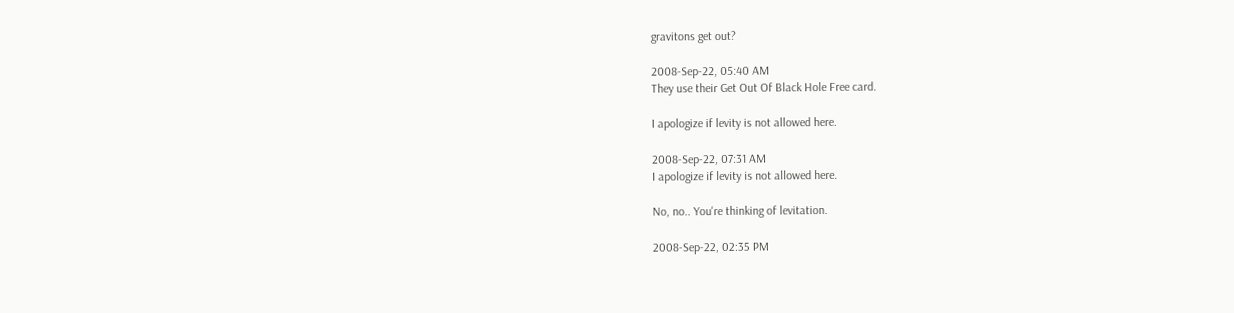gravitons get out?

2008-Sep-22, 05:40 AM
They use their Get Out Of Black Hole Free card.

I apologize if levity is not allowed here.

2008-Sep-22, 07:31 AM
I apologize if levity is not allowed here.

No, no.. You're thinking of levitation.

2008-Sep-22, 02:35 PM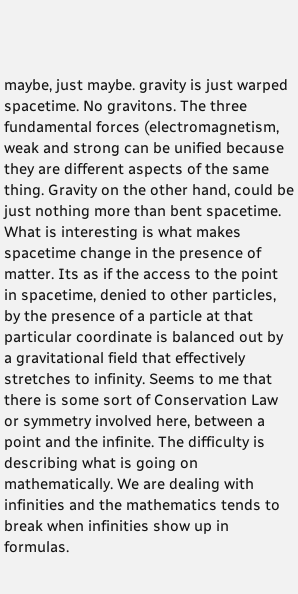maybe, just maybe. gravity is just warped spacetime. No gravitons. The three fundamental forces (electromagnetism, weak and strong can be unified because they are different aspects of the same thing. Gravity on the other hand, could be just nothing more than bent spacetime. What is interesting is what makes spacetime change in the presence of matter. Its as if the access to the point in spacetime, denied to other particles, by the presence of a particle at that particular coordinate is balanced out by a gravitational field that effectively stretches to infinity. Seems to me that there is some sort of Conservation Law or symmetry involved here, between a point and the infinite. The difficulty is describing what is going on mathematically. We are dealing with infinities and the mathematics tends to break when infinities show up in formulas.